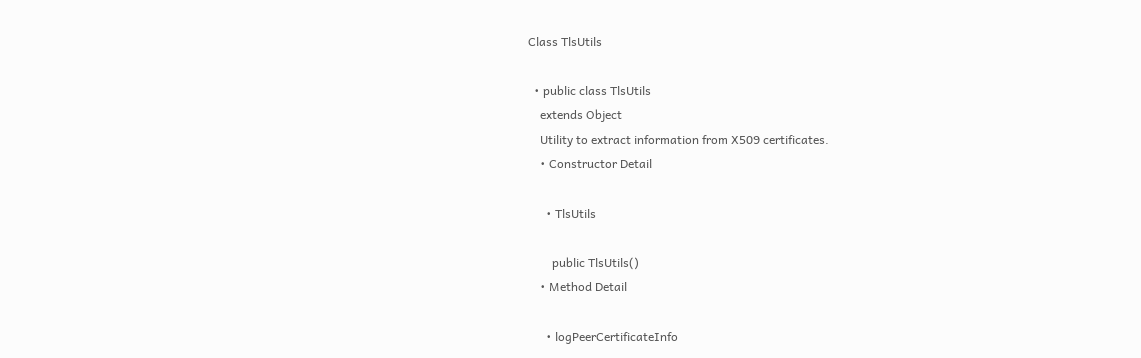Class TlsUtils

  • public class TlsUtils
    extends Object
    Utility to extract information from X509 certificates.
    • Constructor Detail

      • TlsUtils

        public TlsUtils()
    • Method Detail

      • logPeerCertificateInfo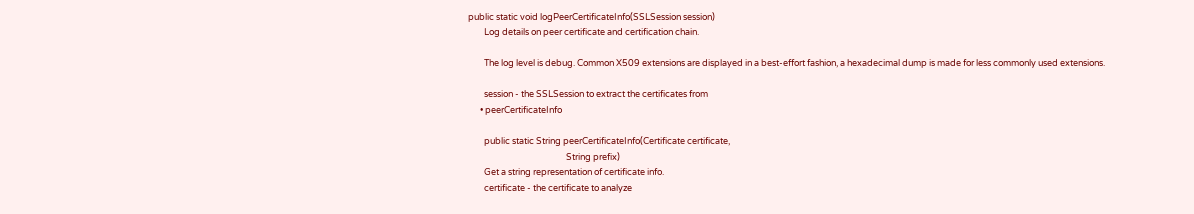public static void logPeerCertificateInfo(SSLSession session)
        Log details on peer certificate and certification chain.

        The log level is debug. Common X509 extensions are displayed in a best-effort fashion, a hexadecimal dump is made for less commonly used extensions.

        session - the SSLSession to extract the certificates from
      • peerCertificateInfo

        public static String peerCertificateInfo(Certificate certificate,
                                                 String prefix)
        Get a string representation of certificate info.
        certificate - the certificate to analyze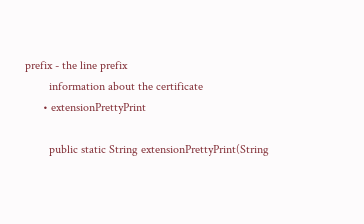prefix - the line prefix
        information about the certificate
      • extensionPrettyPrint

        public static String extensionPrettyPrint(String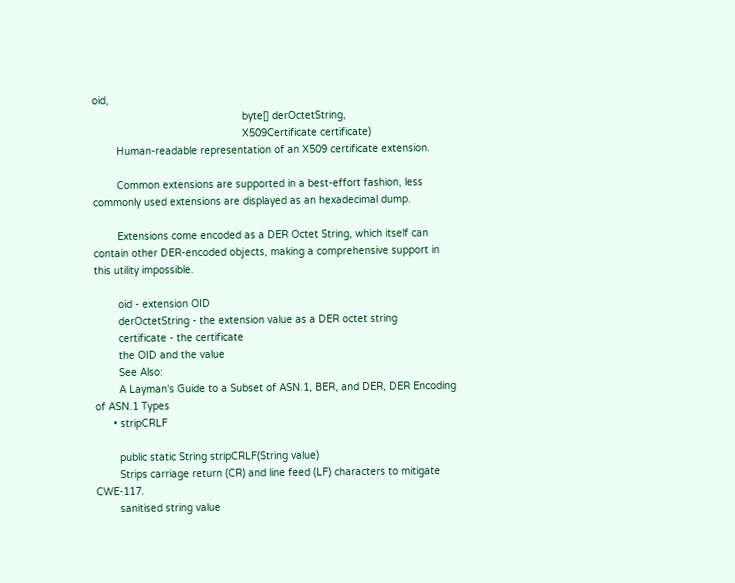oid,
                                                  byte[] derOctetString,
                                                  X509Certificate certificate)
        Human-readable representation of an X509 certificate extension.

        Common extensions are supported in a best-effort fashion, less commonly used extensions are displayed as an hexadecimal dump.

        Extensions come encoded as a DER Octet String, which itself can contain other DER-encoded objects, making a comprehensive support in this utility impossible.

        oid - extension OID
        derOctetString - the extension value as a DER octet string
        certificate - the certificate
        the OID and the value
        See Also:
        A Layman's Guide to a Subset of ASN.1, BER, and DER, DER Encoding of ASN.1 Types
      • stripCRLF

        public static String stripCRLF(String value)
        Strips carriage return (CR) and line feed (LF) characters to mitigate CWE-117.
        sanitised string value